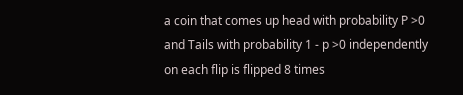a coin that comes up head with probability P >0 and Tails with probability 1 - p >0 independently on each flip is flipped 8 times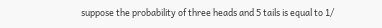suppose the probability of three heads and 5 tails is equal to 1/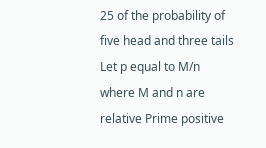25 of the probability of five head and three tails Let p equal to M/n where M and n are relative Prime positive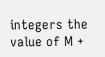integers the value of M +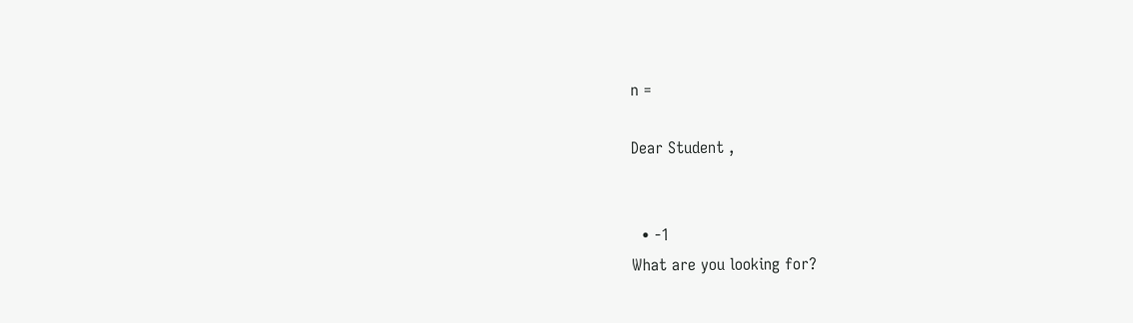n =

Dear Student ,


  • -1
What are you looking for?